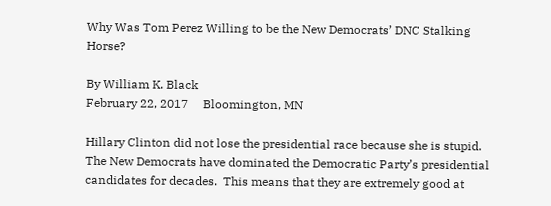Why Was Tom Perez Willing to be the New Democrats’ DNC Stalking Horse?

By William K. Black
February 22, 2017     Bloomington, MN

Hillary Clinton did not lose the presidential race because she is stupid.  The New Democrats have dominated the Democratic Party’s presidential candidates for decades.  This means that they are extremely good at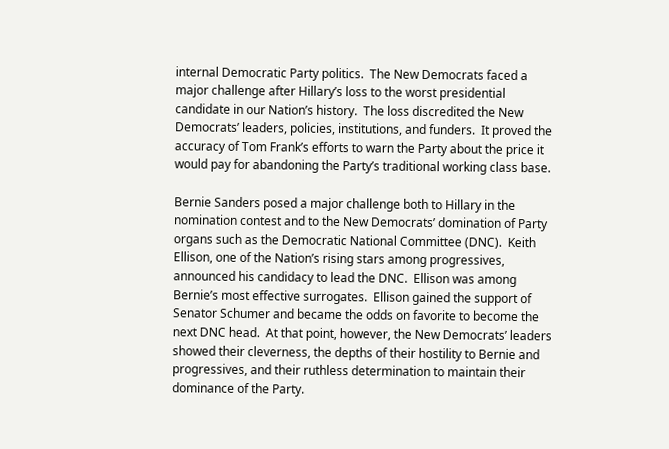internal Democratic Party politics.  The New Democrats faced a major challenge after Hillary’s loss to the worst presidential candidate in our Nation’s history.  The loss discredited the New Democrats’ leaders, policies, institutions, and funders.  It proved the accuracy of Tom Frank’s efforts to warn the Party about the price it would pay for abandoning the Party’s traditional working class base.

Bernie Sanders posed a major challenge both to Hillary in the nomination contest and to the New Democrats’ domination of Party organs such as the Democratic National Committee (DNC).  Keith Ellison, one of the Nation’s rising stars among progressives, announced his candidacy to lead the DNC.  Ellison was among Bernie’s most effective surrogates.  Ellison gained the support of Senator Schumer and became the odds on favorite to become the next DNC head.  At that point, however, the New Democrats’ leaders showed their cleverness, the depths of their hostility to Bernie and progressives, and their ruthless determination to maintain their dominance of the Party.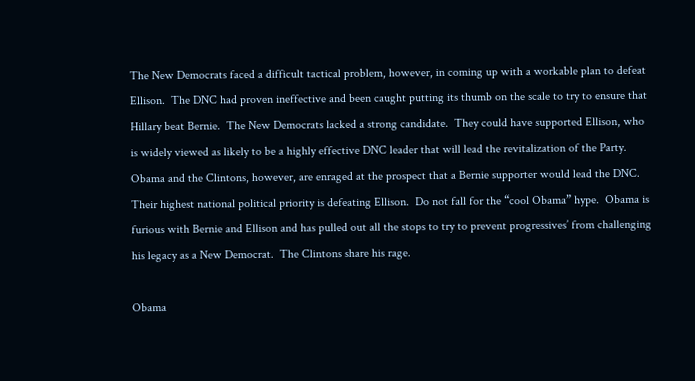The New Democrats faced a difficult tactical problem, however, in coming up with a workable plan to defeat Ellison.  The DNC had proven ineffective and been caught putting its thumb on the scale to try to ensure that Hillary beat Bernie.  The New Democrats lacked a strong candidate.  They could have supported Ellison, who is widely viewed as likely to be a highly effective DNC leader that will lead the revitalization of the Party.  Obama and the Clintons, however, are enraged at the prospect that a Bernie supporter would lead the DNC.  Their highest national political priority is defeating Ellison.  Do not fall for the “cool Obama” hype.  Obama is furious with Bernie and Ellison and has pulled out all the stops to try to prevent progressives’ from challenging his legacy as a New Democrat.  The Clintons share his rage.

Obama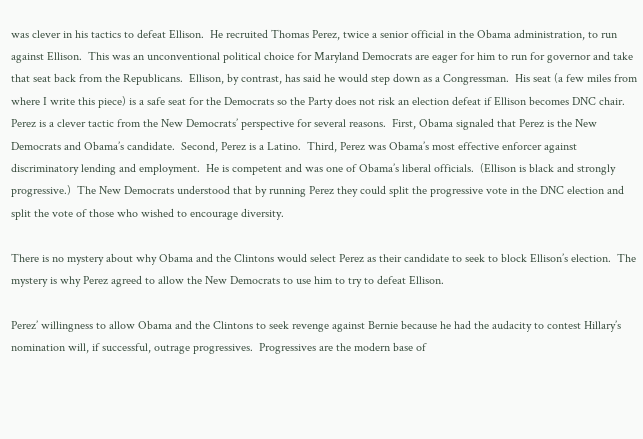was clever in his tactics to defeat Ellison.  He recruited Thomas Perez, twice a senior official in the Obama administration, to run against Ellison.  This was an unconventional political choice for Maryland Democrats are eager for him to run for governor and take that seat back from the Republicans.  Ellison, by contrast, has said he would step down as a Congressman.  His seat (a few miles from where I write this piece) is a safe seat for the Democrats so the Party does not risk an election defeat if Ellison becomes DNC chair.  Perez is a clever tactic from the New Democrats’ perspective for several reasons.  First, Obama signaled that Perez is the New Democrats and Obama’s candidate.  Second, Perez is a Latino.  Third, Perez was Obama’s most effective enforcer against discriminatory lending and employment.  He is competent and was one of Obama’s liberal officials.  (Ellison is black and strongly progressive.)  The New Democrats understood that by running Perez they could split the progressive vote in the DNC election and split the vote of those who wished to encourage diversity.

There is no mystery about why Obama and the Clintons would select Perez as their candidate to seek to block Ellison’s election.  The mystery is why Perez agreed to allow the New Democrats to use him to try to defeat Ellison.

Perez’ willingness to allow Obama and the Clintons to seek revenge against Bernie because he had the audacity to contest Hillary’s nomination will, if successful, outrage progressives.  Progressives are the modern base of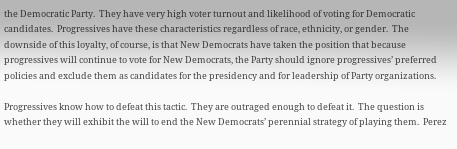the Democratic Party.  They have very high voter turnout and likelihood of voting for Democratic candidates.  Progressives have these characteristics regardless of race, ethnicity, or gender.  The downside of this loyalty, of course, is that New Democrats have taken the position that because progressives will continue to vote for New Democrats, the Party should ignore progressives’ preferred policies and exclude them as candidates for the presidency and for leadership of Party organizations.

Progressives know how to defeat this tactic.  They are outraged enough to defeat it.  The question is whether they will exhibit the will to end the New Democrats’ perennial strategy of playing them.  Perez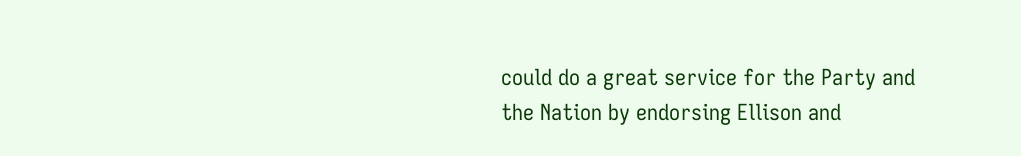could do a great service for the Party and the Nation by endorsing Ellison and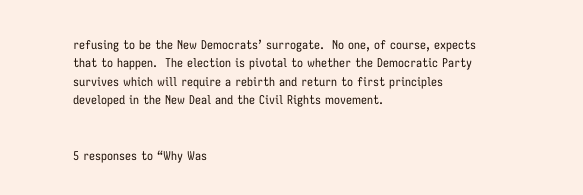refusing to be the New Democrats’ surrogate.  No one, of course, expects that to happen.  The election is pivotal to whether the Democratic Party survives which will require a rebirth and return to first principles developed in the New Deal and the Civil Rights movement.


5 responses to “Why Was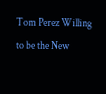Tom Perez Willing to be the New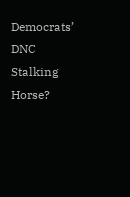Democrats’ DNC Stalking Horse?